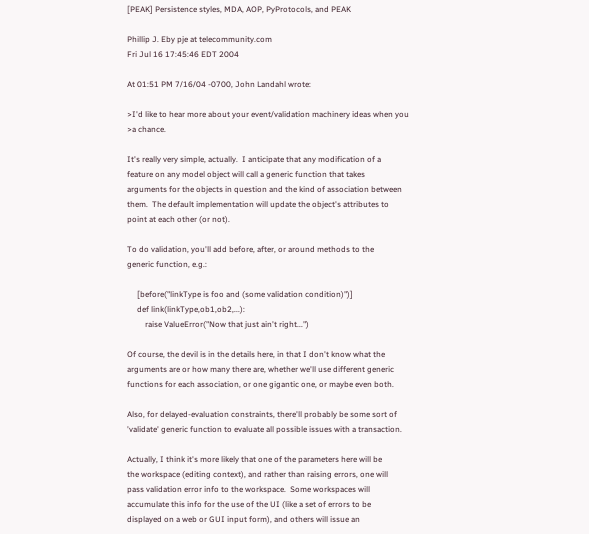[PEAK] Persistence styles, MDA, AOP, PyProtocols, and PEAK

Phillip J. Eby pje at telecommunity.com
Fri Jul 16 17:45:46 EDT 2004

At 01:51 PM 7/16/04 -0700, John Landahl wrote:

>I'd like to hear more about your event/validation machinery ideas when you
>a chance.

It's really very simple, actually.  I anticipate that any modification of a
feature on any model object will call a generic function that takes
arguments for the objects in question and the kind of association between
them.  The default implementation will update the object's attributes to
point at each other (or not).

To do validation, you'll add before, after, or around methods to the
generic function, e.g.:

     [before("linkType is foo and (some validation condition)")]
     def link(linkType,ob1,ob2,...):
         raise ValueError("Now that just ain't right...")

Of course, the devil is in the details here, in that I don't know what the
arguments are or how many there are, whether we'll use different generic
functions for each association, or one gigantic one, or maybe even both.

Also, for delayed-evaluation constraints, there'll probably be some sort of
'validate' generic function to evaluate all possible issues with a transaction.

Actually, I think it's more likely that one of the parameters here will be
the workspace (editing context), and rather than raising errors, one will
pass validation error info to the workspace.  Some workspaces will
accumulate this info for the use of the UI (like a set of errors to be
displayed on a web or GUI input form), and others will issue an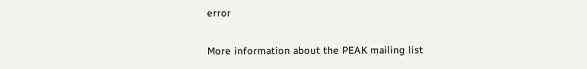error

More information about the PEAK mailing list